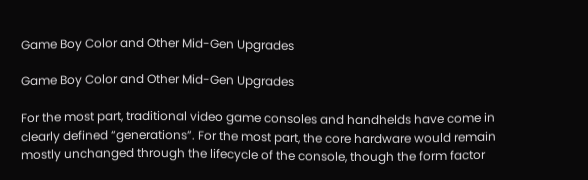Game Boy Color and Other Mid-Gen Upgrades

Game Boy Color and Other Mid-Gen Upgrades

For the most part, traditional video game consoles and handhelds have come in clearly defined “generations”. For the most part, the core hardware would remain mostly unchanged through the lifecycle of the console, though the form factor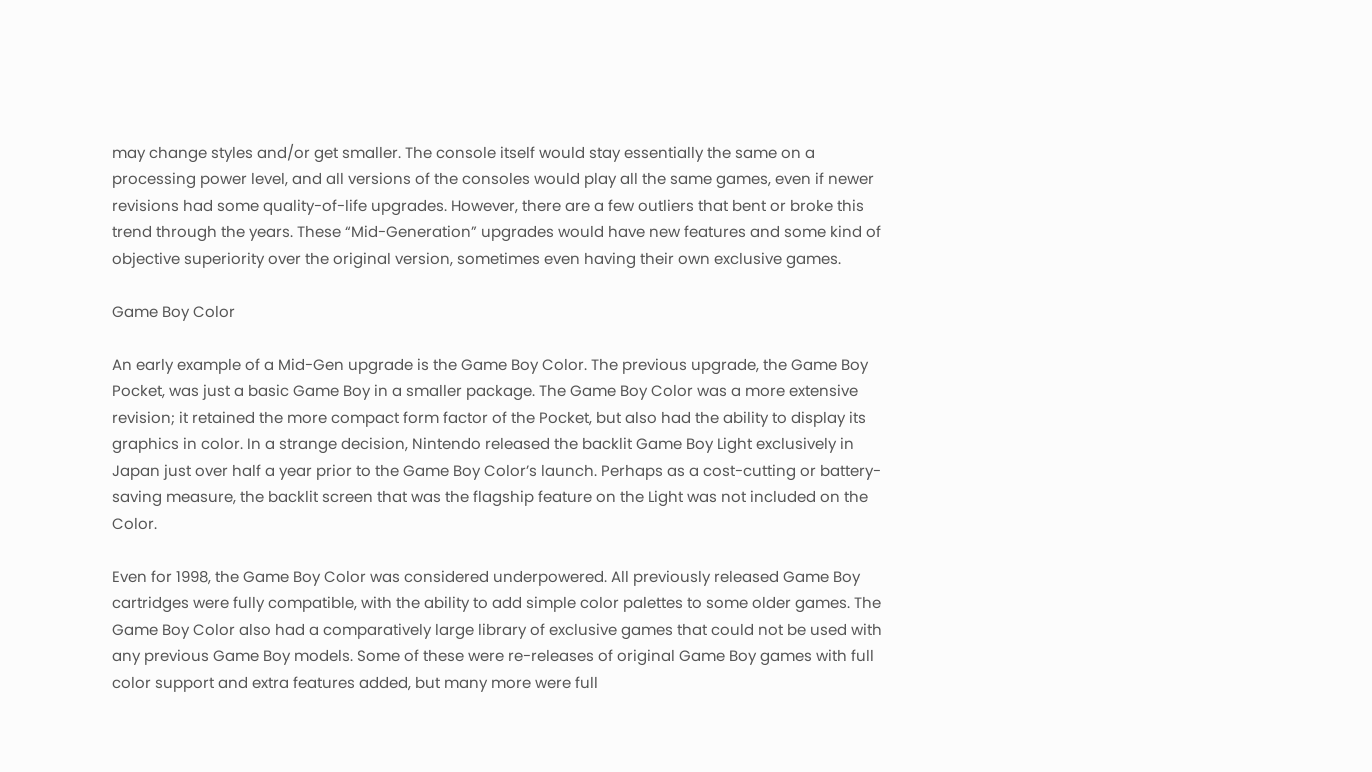may change styles and/or get smaller. The console itself would stay essentially the same on a processing power level, and all versions of the consoles would play all the same games, even if newer revisions had some quality-of-life upgrades. However, there are a few outliers that bent or broke this trend through the years. These “Mid-Generation” upgrades would have new features and some kind of objective superiority over the original version, sometimes even having their own exclusive games.

Game Boy Color

An early example of a Mid-Gen upgrade is the Game Boy Color. The previous upgrade, the Game Boy Pocket, was just a basic Game Boy in a smaller package. The Game Boy Color was a more extensive revision; it retained the more compact form factor of the Pocket, but also had the ability to display its graphics in color. In a strange decision, Nintendo released the backlit Game Boy Light exclusively in Japan just over half a year prior to the Game Boy Color’s launch. Perhaps as a cost-cutting or battery-saving measure, the backlit screen that was the flagship feature on the Light was not included on the Color.

Even for 1998, the Game Boy Color was considered underpowered. All previously released Game Boy cartridges were fully compatible, with the ability to add simple color palettes to some older games. The Game Boy Color also had a comparatively large library of exclusive games that could not be used with any previous Game Boy models. Some of these were re-releases of original Game Boy games with full color support and extra features added, but many more were full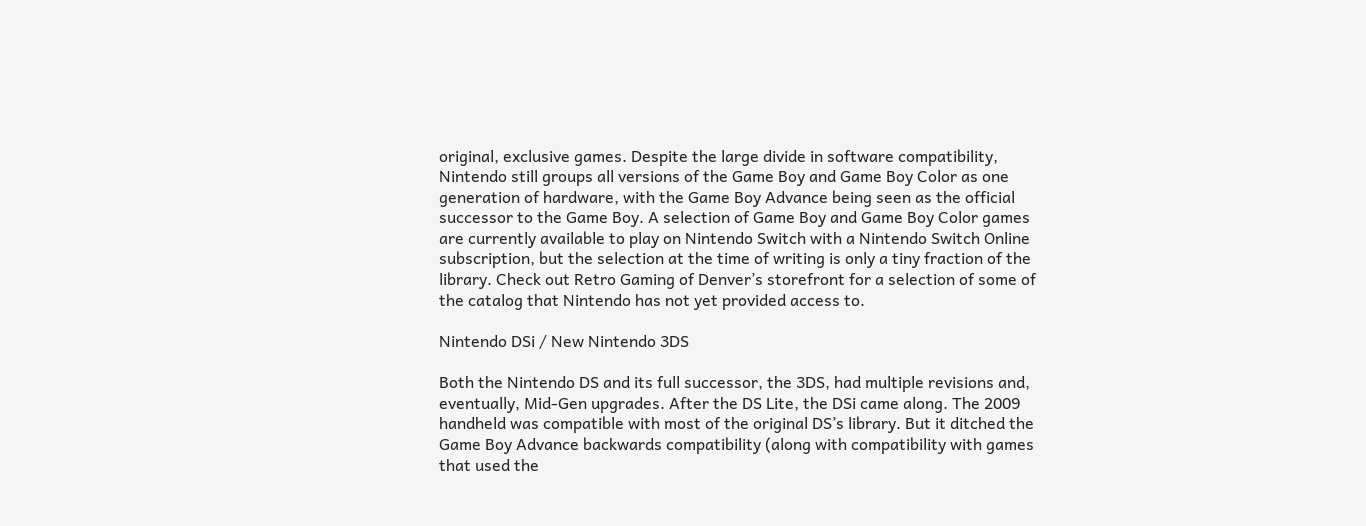original, exclusive games. Despite the large divide in software compatibility, Nintendo still groups all versions of the Game Boy and Game Boy Color as one generation of hardware, with the Game Boy Advance being seen as the official successor to the Game Boy. A selection of Game Boy and Game Boy Color games are currently available to play on Nintendo Switch with a Nintendo Switch Online subscription, but the selection at the time of writing is only a tiny fraction of the library. Check out Retro Gaming of Denver’s storefront for a selection of some of the catalog that Nintendo has not yet provided access to.

Nintendo DSi / New Nintendo 3DS

Both the Nintendo DS and its full successor, the 3DS, had multiple revisions and, eventually, Mid-Gen upgrades. After the DS Lite, the DSi came along. The 2009 handheld was compatible with most of the original DS’s library. But it ditched the Game Boy Advance backwards compatibility (along with compatibility with games that used the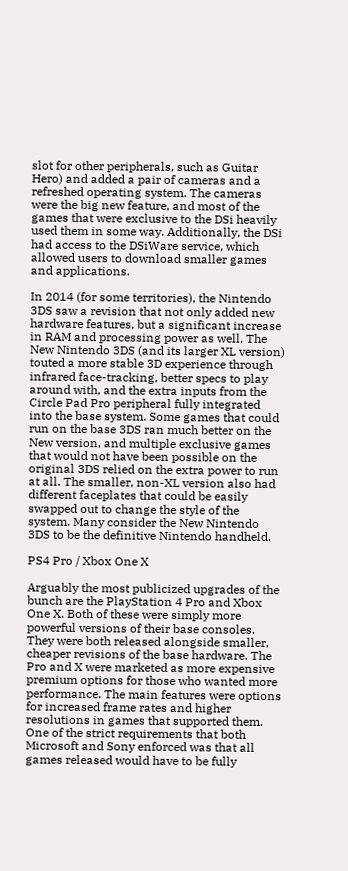slot for other peripherals, such as Guitar Hero) and added a pair of cameras and a refreshed operating system. The cameras were the big new feature, and most of the games that were exclusive to the DSi heavily used them in some way. Additionally, the DSi had access to the DSiWare service, which allowed users to download smaller games and applications.

In 2014 (for some territories), the Nintendo 3DS saw a revision that not only added new hardware features, but a significant increase in RAM and processing power as well. The New Nintendo 3DS (and its larger XL version) touted a more stable 3D experience through infrared face-tracking, better specs to play around with, and the extra inputs from the Circle Pad Pro peripheral fully integrated into the base system. Some games that could run on the base 3DS ran much better on the New version, and multiple exclusive games that would not have been possible on the original 3DS relied on the extra power to run at all. The smaller, non-XL version also had different faceplates that could be easily swapped out to change the style of the system. Many consider the New Nintendo 3DS to be the definitive Nintendo handheld.

PS4 Pro / Xbox One X

Arguably the most publicized upgrades of the bunch are the PlayStation 4 Pro and Xbox One X. Both of these were simply more powerful versions of their base consoles. They were both released alongside smaller, cheaper revisions of the base hardware. The Pro and X were marketed as more expensive premium options for those who wanted more performance. The main features were options for increased frame rates and higher resolutions in games that supported them. One of the strict requirements that both Microsoft and Sony enforced was that all games released would have to be fully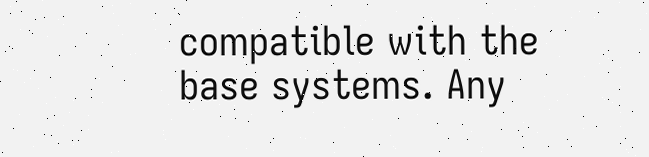compatible with the base systems. Any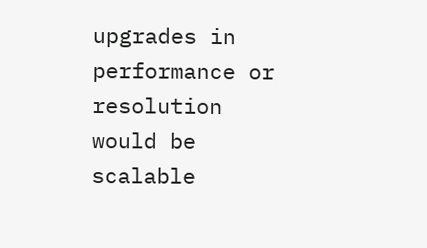upgrades in performance or resolution would be scalable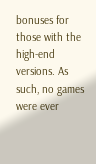bonuses for those with the high-end versions. As such, no games were ever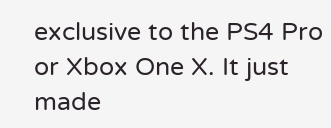exclusive to the PS4 Pro or Xbox One X. It just made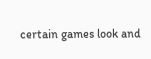certain games look and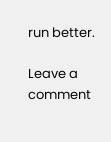run better.

Leave a comment